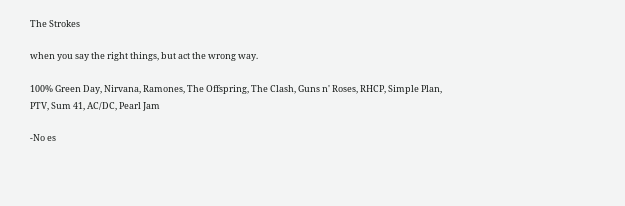The Strokes

when you say the right things, but act the wrong way.

100% Green Day, Nirvana, Ramones, The Offspring, The Clash, Guns n' Roses, RHCP, Simple Plan, PTV, Sum 41, AC/DC, Pearl Jam

-No es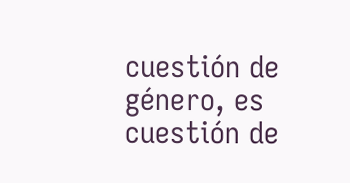cuestión de género, es cuestión de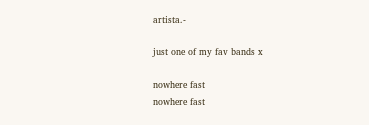artista.-

just one of my fav bands x

nowhere fast
nowhere fast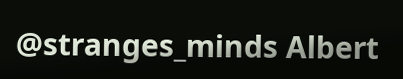@stranges_minds Albert